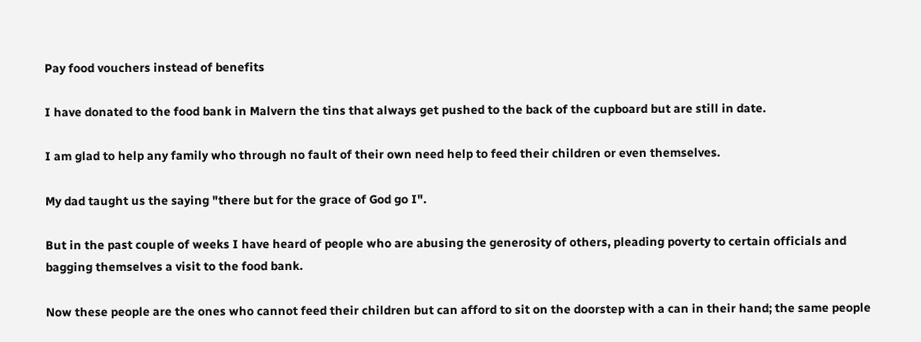Pay food vouchers instead of benefits

I have donated to the food bank in Malvern the tins that always get pushed to the back of the cupboard but are still in date.

I am glad to help any family who through no fault of their own need help to feed their children or even themselves.

My dad taught us the saying "there but for the grace of God go I".

But in the past couple of weeks I have heard of people who are abusing the generosity of others, pleading poverty to certain officials and bagging themselves a visit to the food bank.

Now these people are the ones who cannot feed their children but can afford to sit on the doorstep with a can in their hand; the same people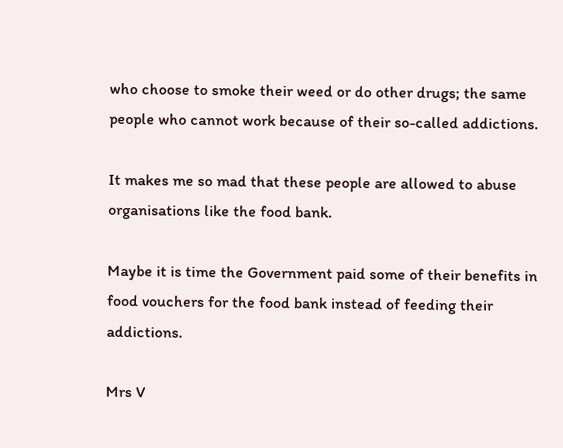who choose to smoke their weed or do other drugs; the same people who cannot work because of their so-called addictions.

It makes me so mad that these people are allowed to abuse organisations like the food bank.

Maybe it is time the Government paid some of their benefits in food vouchers for the food bank instead of feeding their addictions.

Mrs V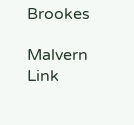Brookes

Malvern Link